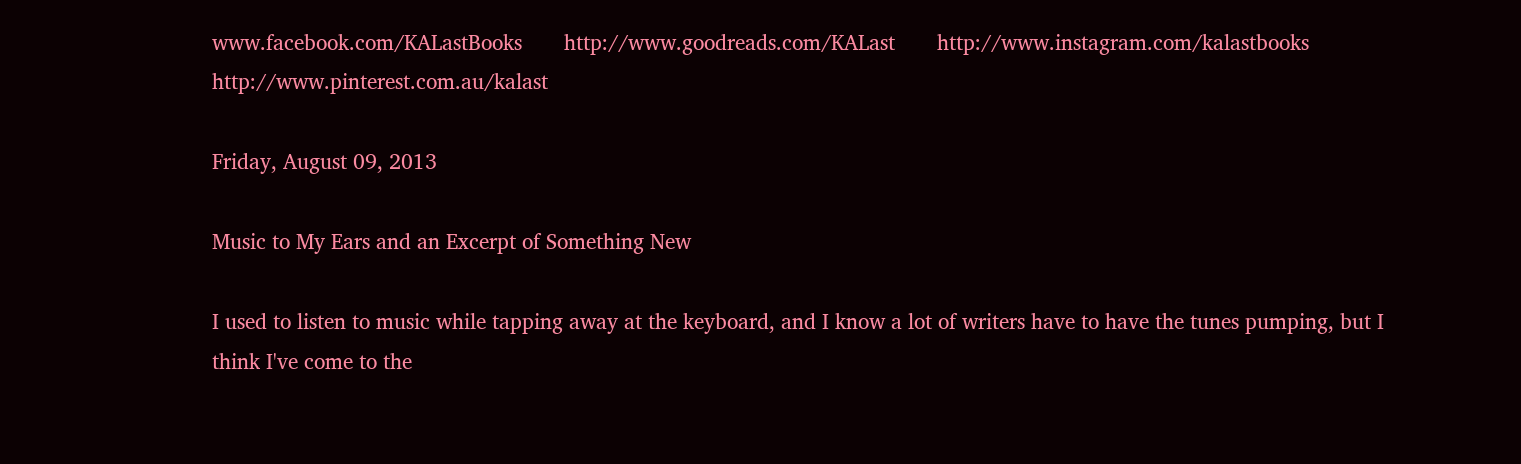www.facebook.com/KALastBooks       http://www.goodreads.com/KALast       http://www.instagram.com/kalastbooks       http://www.pinterest.com.au/kalast

Friday, August 09, 2013

Music to My Ears and an Excerpt of Something New

I used to listen to music while tapping away at the keyboard, and I know a lot of writers have to have the tunes pumping, but I think I've come to the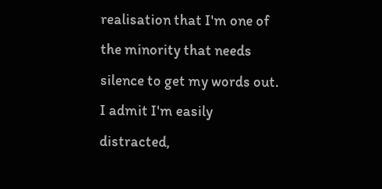realisation that I'm one of the minority that needs silence to get my words out. I admit I'm easily distracted,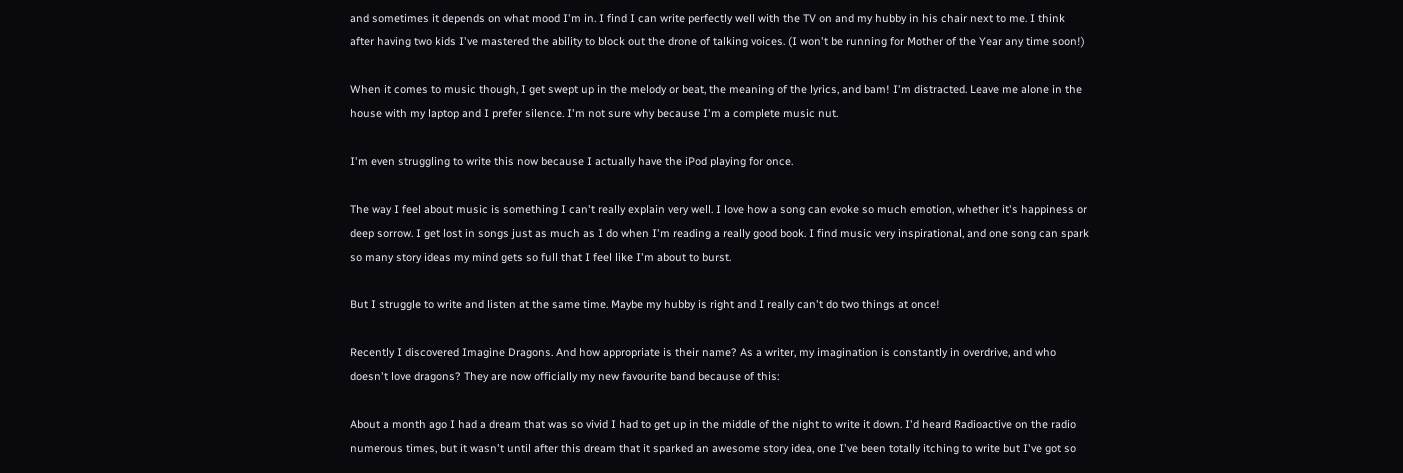and sometimes it depends on what mood I'm in. I find I can write perfectly well with the TV on and my hubby in his chair next to me. I think after having two kids I've mastered the ability to block out the drone of talking voices. (I won't be running for Mother of the Year any time soon!)

When it comes to music though, I get swept up in the melody or beat, the meaning of the lyrics, and bam! I'm distracted. Leave me alone in the house with my laptop and I prefer silence. I'm not sure why because I'm a complete music nut.

I'm even struggling to write this now because I actually have the iPod playing for once.

The way I feel about music is something I can't really explain very well. I love how a song can evoke so much emotion, whether it's happiness or deep sorrow. I get lost in songs just as much as I do when I'm reading a really good book. I find music very inspirational, and one song can spark so many story ideas my mind gets so full that I feel like I'm about to burst.

But I struggle to write and listen at the same time. Maybe my hubby is right and I really can't do two things at once!

Recently I discovered Imagine Dragons. And how appropriate is their name? As a writer, my imagination is constantly in overdrive, and who doesn't love dragons? They are now officially my new favourite band because of this:

About a month ago I had a dream that was so vivid I had to get up in the middle of the night to write it down. I'd heard Radioactive on the radio numerous times, but it wasn't until after this dream that it sparked an awesome story idea, one I've been totally itching to write but I've got so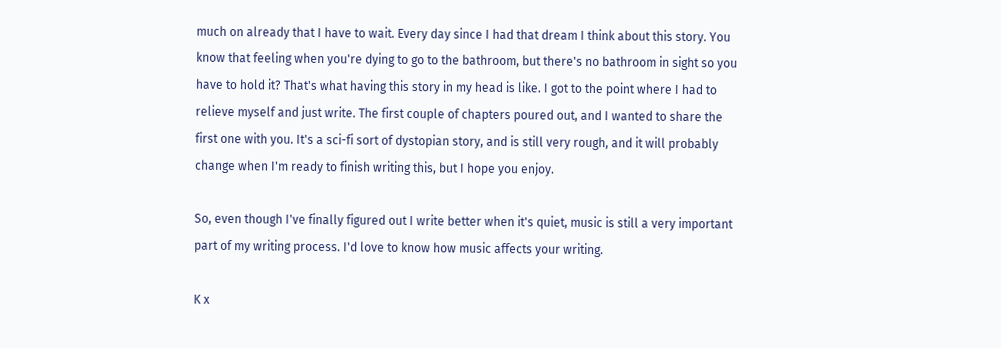much on already that I have to wait. Every day since I had that dream I think about this story. You know that feeling when you're dying to go to the bathroom, but there's no bathroom in sight so you have to hold it? That's what having this story in my head is like. I got to the point where I had to relieve myself and just write. The first couple of chapters poured out, and I wanted to share the first one with you. It's a sci-fi sort of dystopian story, and is still very rough, and it will probably change when I'm ready to finish writing this, but I hope you enjoy.

So, even though I've finally figured out I write better when it's quiet, music is still a very important part of my writing process. I'd love to know how music affects your writing.

K x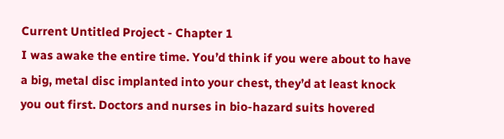Current Untitled Project - Chapter 1
I was awake the entire time. You’d think if you were about to have a big, metal disc implanted into your chest, they’d at least knock you out first. Doctors and nurses in bio-hazard suits hovered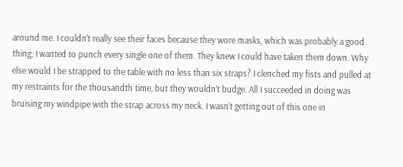around me. I couldn’t really see their faces because they wore masks, which was probably a good thing; I wanted to punch every single one of them. They knew I could have taken them down. Why else would I be strapped to the table with no less than six straps? I clenched my fists and pulled at my restraints for the thousandth time, but they wouldn’t budge. All I succeeded in doing was bruising my windpipe with the strap across my neck. I wasn’t getting out of this one in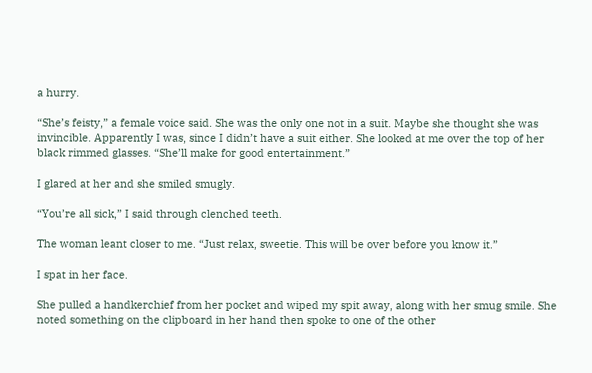a hurry.

“She’s feisty,” a female voice said. She was the only one not in a suit. Maybe she thought she was invincible. Apparently I was, since I didn’t have a suit either. She looked at me over the top of her black rimmed glasses. “She’ll make for good entertainment.”

I glared at her and she smiled smugly.

“You’re all sick,” I said through clenched teeth.

The woman leant closer to me. “Just relax, sweetie. This will be over before you know it.”

I spat in her face.

She pulled a handkerchief from her pocket and wiped my spit away, along with her smug smile. She noted something on the clipboard in her hand then spoke to one of the other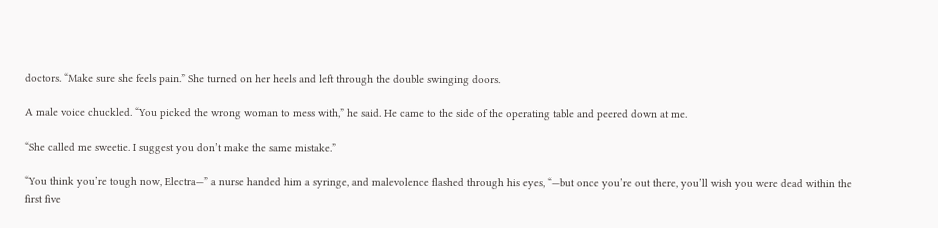doctors. “Make sure she feels pain.” She turned on her heels and left through the double swinging doors.

A male voice chuckled. “You picked the wrong woman to mess with,” he said. He came to the side of the operating table and peered down at me.

“She called me sweetie. I suggest you don’t make the same mistake.”

“You think you’re tough now, Electra—” a nurse handed him a syringe, and malevolence flashed through his eyes, “—but once you’re out there, you’ll wish you were dead within the first five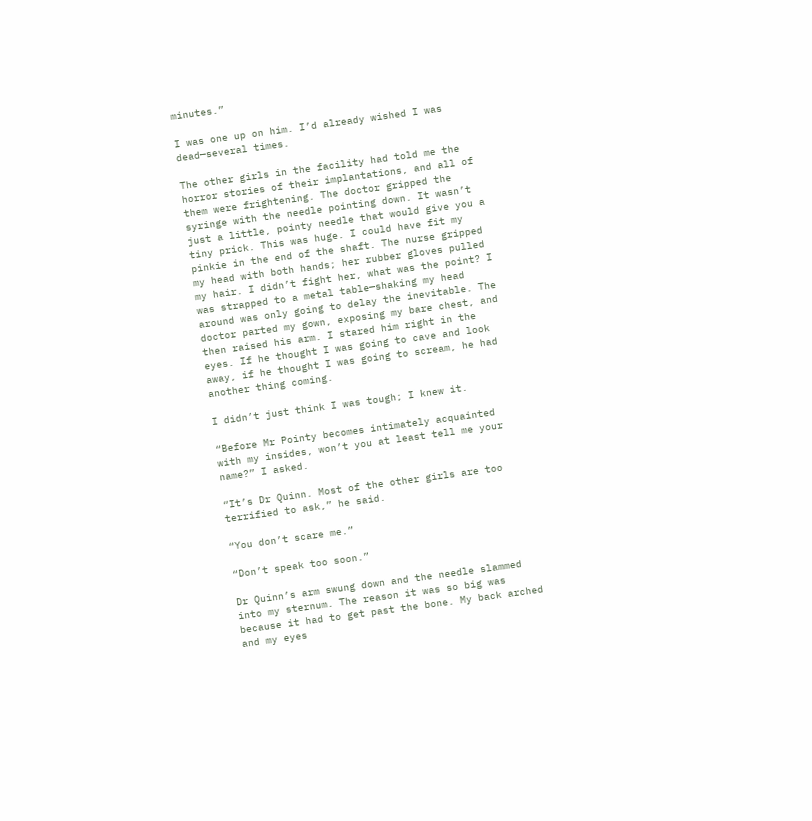minutes.”

I was one up on him. I’d already wished I was dead—several times.

The other girls in the facility had told me the horror stories of their implantations, and all of them were frightening. The doctor gripped the syringe with the needle pointing down. It wasn’t just a little, pointy needle that would give you a tiny prick. This was huge. I could have fit my pinkie in the end of the shaft. The nurse gripped my head with both hands; her rubber gloves pulled my hair. I didn’t fight her, what was the point? I was strapped to a metal table—shaking my head around was only going to delay the inevitable. The doctor parted my gown, exposing my bare chest, and then raised his arm. I stared him right in the eyes. If he thought I was going to cave and look away, if he thought I was going to scream, he had another thing coming.

I didn’t just think I was tough; I knew it.

“Before Mr Pointy becomes intimately acquainted with my insides, won’t you at least tell me your name?” I asked.

“It’s Dr Quinn. Most of the other girls are too terrified to ask,” he said.

“You don’t scare me.”

“Don’t speak too soon.”

Dr Quinn’s arm swung down and the needle slammed into my sternum. The reason it was so big was because it had to get past the bone. My back arched and my eyes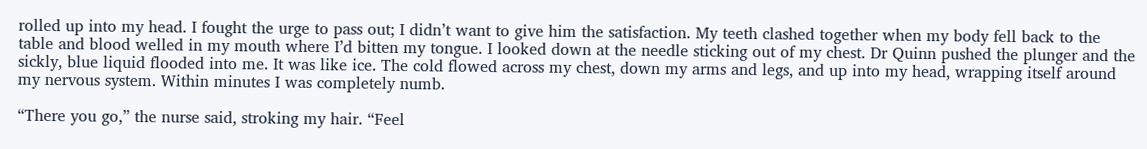rolled up into my head. I fought the urge to pass out; I didn’t want to give him the satisfaction. My teeth clashed together when my body fell back to the table and blood welled in my mouth where I’d bitten my tongue. I looked down at the needle sticking out of my chest. Dr Quinn pushed the plunger and the sickly, blue liquid flooded into me. It was like ice. The cold flowed across my chest, down my arms and legs, and up into my head, wrapping itself around my nervous system. Within minutes I was completely numb.

“There you go,” the nurse said, stroking my hair. “Feel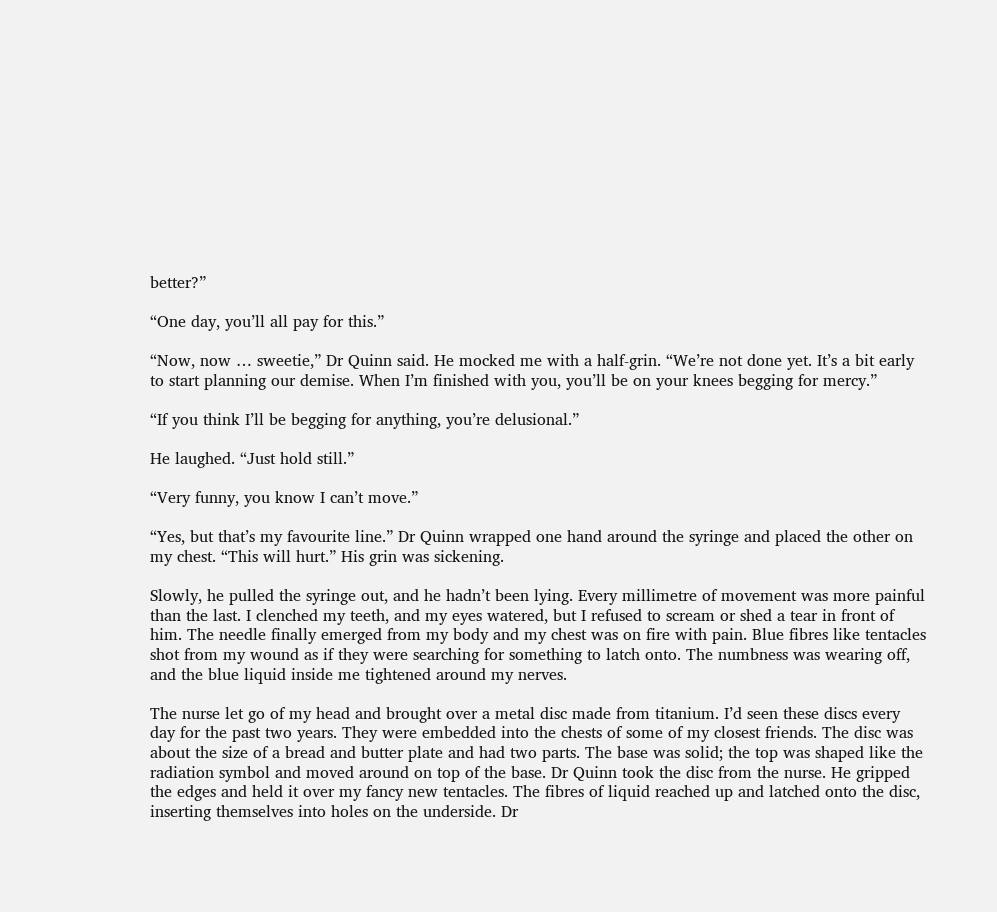better?”

“One day, you’ll all pay for this.”

“Now, now … sweetie,” Dr Quinn said. He mocked me with a half-grin. “We’re not done yet. It’s a bit early to start planning our demise. When I’m finished with you, you’ll be on your knees begging for mercy.”

“If you think I’ll be begging for anything, you’re delusional.”

He laughed. “Just hold still.”

“Very funny, you know I can’t move.”

“Yes, but that’s my favourite line.” Dr Quinn wrapped one hand around the syringe and placed the other on my chest. “This will hurt.” His grin was sickening.

Slowly, he pulled the syringe out, and he hadn’t been lying. Every millimetre of movement was more painful than the last. I clenched my teeth, and my eyes watered, but I refused to scream or shed a tear in front of him. The needle finally emerged from my body and my chest was on fire with pain. Blue fibres like tentacles shot from my wound as if they were searching for something to latch onto. The numbness was wearing off, and the blue liquid inside me tightened around my nerves.

The nurse let go of my head and brought over a metal disc made from titanium. I’d seen these discs every day for the past two years. They were embedded into the chests of some of my closest friends. The disc was about the size of a bread and butter plate and had two parts. The base was solid; the top was shaped like the radiation symbol and moved around on top of the base. Dr Quinn took the disc from the nurse. He gripped the edges and held it over my fancy new tentacles. The fibres of liquid reached up and latched onto the disc, inserting themselves into holes on the underside. Dr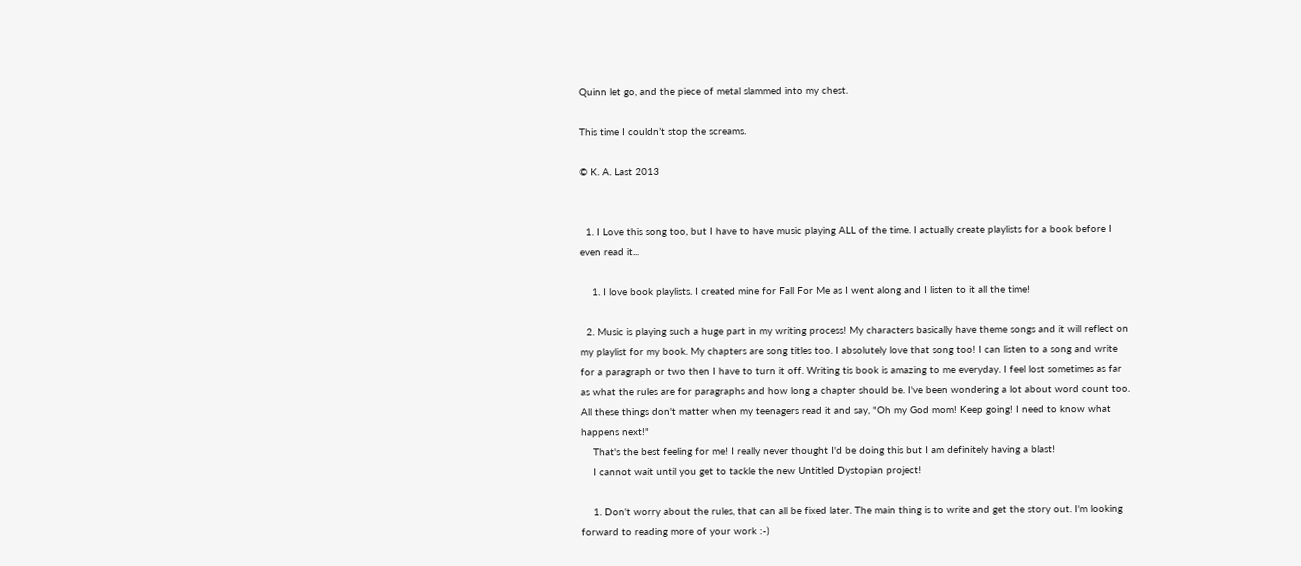Quinn let go, and the piece of metal slammed into my chest.

This time I couldn’t stop the screams.

© K. A. Last 2013


  1. I Love this song too, but I have to have music playing ALL of the time. I actually create playlists for a book before I even read it...

    1. I love book playlists. I created mine for Fall For Me as I went along and I listen to it all the time!

  2. Music is playing such a huge part in my writing process! My characters basically have theme songs and it will reflect on my playlist for my book. My chapters are song titles too. I absolutely love that song too! I can listen to a song and write for a paragraph or two then I have to turn it off. Writing tis book is amazing to me everyday. I feel lost sometimes as far as what the rules are for paragraphs and how long a chapter should be. I've been wondering a lot about word count too. All these things don't matter when my teenagers read it and say, "Oh my God mom! Keep going! I need to know what happens next!"
    That's the best feeling for me! I really never thought I'd be doing this but I am definitely having a blast!
    I cannot wait until you get to tackle the new Untitled Dystopian project!

    1. Don't worry about the rules, that can all be fixed later. The main thing is to write and get the story out. I'm looking forward to reading more of your work :-)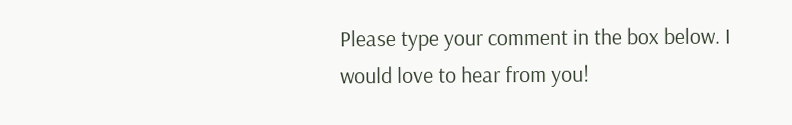Please type your comment in the box below. I would love to hear from you!